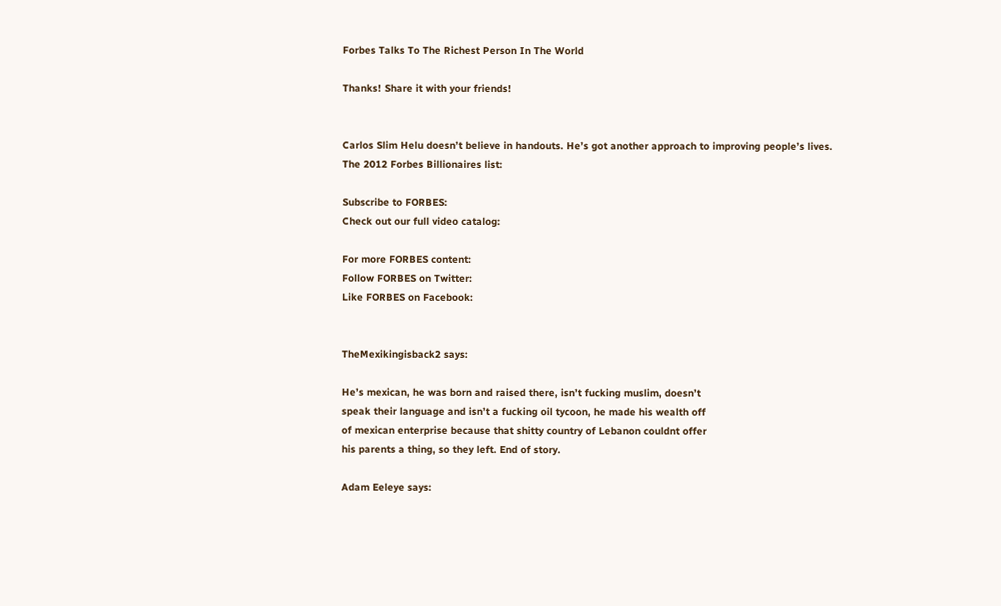Forbes Talks To The Richest Person In The World

Thanks! Share it with your friends!


Carlos Slim Helu doesn’t believe in handouts. He’s got another approach to improving people’s lives.
The 2012 Forbes Billionaires list:

Subscribe to FORBES:
Check out our full video catalog:

For more FORBES content:
Follow FORBES on Twitter:
Like FORBES on Facebook:


TheMexikingisback2 says:

He’s mexican, he was born and raised there, isn’t fucking muslim, doesn’t
speak their language and isn’t a fucking oil tycoon, he made his wealth off
of mexican enterprise because that shitty country of Lebanon couldnt offer
his parents a thing, so they left. End of story.

Adam Eeleye says: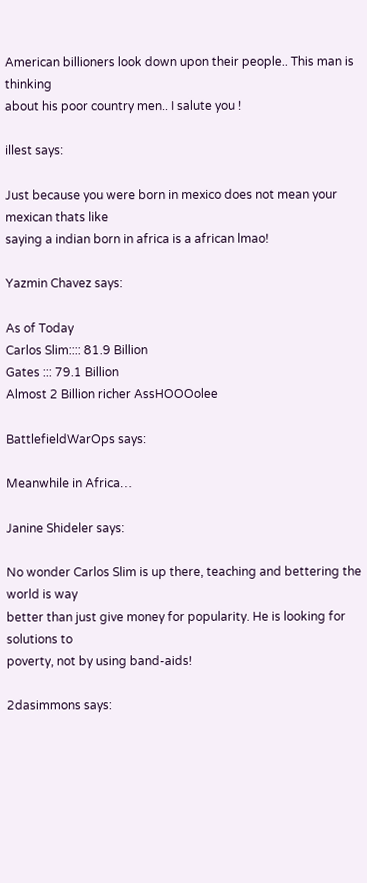American billioners look down upon their people.. This man is thinking
about his poor country men.. I salute you !

illest says:

Just because you were born in mexico does not mean your mexican thats like
saying a indian born in africa is a african lmao!

Yazmin Chavez says:

As of Today
Carlos Slim:::: 81.9 Billion
Gates ::: 79.1 Billion
Almost 2 Billion richer AssHOOOolee

BattlefieldWarOps says:

Meanwhile in Africa…

Janine Shideler says:

No wonder Carlos Slim is up there, teaching and bettering the world is way
better than just give money for popularity. He is looking for solutions to
poverty, not by using band-aids!

2dasimmons says: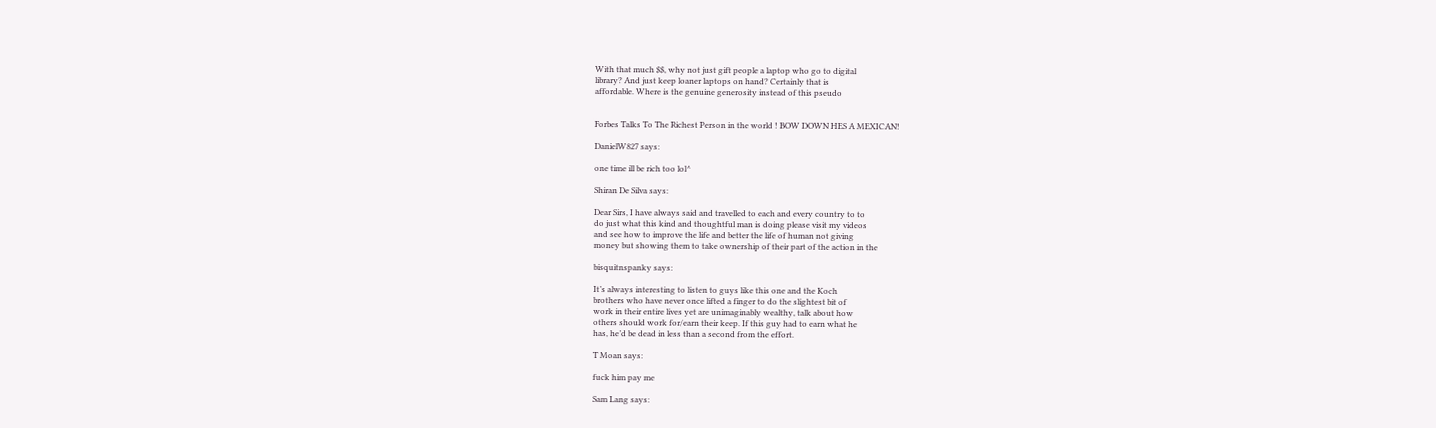With that much $$, why not just gift people a laptop who go to digital
library? And just keep loaner laptops on hand? Certainly that is
affordable. Where is the genuine generosity instead of this pseudo


Forbes Talks To The Richest Person in the world ! BOW DOWN HES A MEXICAN!

DanielW827 says:

one time ill be rich too lol^

Shiran De Silva says:

Dear Sirs, I have always said and travelled to each and every country to to
do just what this kind and thoughtful man is doing please visit my videos
and see how to improve the life and better the life of human not giving
money but showing them to take ownership of their part of the action in the

bisquitnspanky says:

It’s always interesting to listen to guys like this one and the Koch
brothers who have never once lifted a finger to do the slightest bit of
work in their entire lives yet are unimaginably wealthy, talk about how
others should work for/earn their keep. If this guy had to earn what he
has, he’d be dead in less than a second from the effort.

T Moan says:

fuck him pay me

Sam Lang says: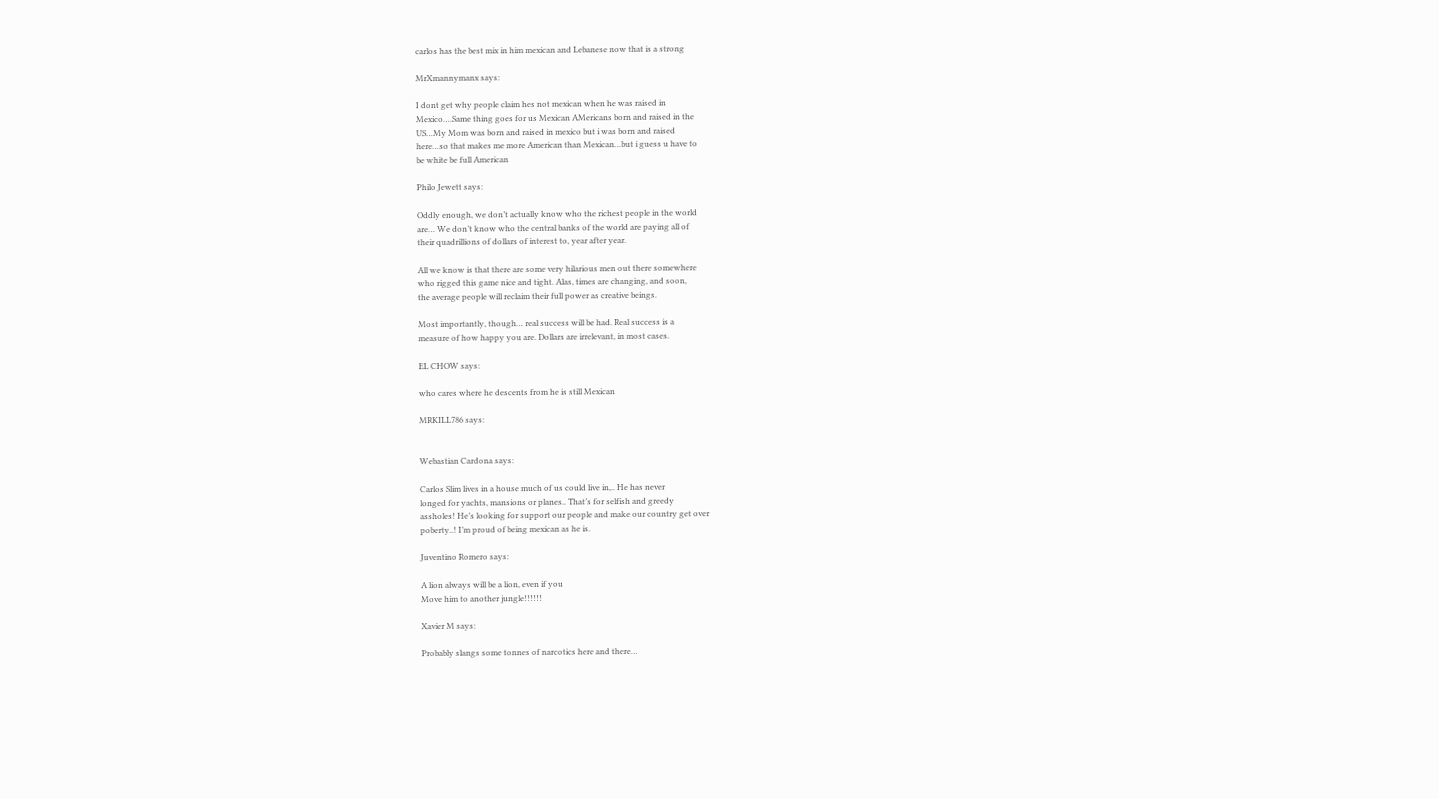carlos has the best mix in him mexican and Lebanese now that is a strong

MrXmannymanx says:

I dont get why people claim hes not mexican when he was raised in
Mexico….Same thing goes for us Mexican AMericans born and raised in the
US…My Mom was born and raised in mexico but i was born and raised
here…so that makes me more American than Mexican…but i guess u have to
be white be full American

Philo Jewett says:

Oddly enough, we don’t actually know who the richest people in the world
are… We don’t know who the central banks of the world are paying all of
their quadrillions of dollars of interest to, year after year.

All we know is that there are some very hilarious men out there somewhere
who rigged this game nice and tight. Alas, times are changing, and soon,
the average people will reclaim their full power as creative beings.

Most importantly, though… real success will be had. Real success is a
measure of how happy you are. Dollars are irrelevant, in most cases.

EL CHOW says:

who cares where he descents from he is still Mexican

MRKILL786 says:


Webastian Cardona says:

Carlos Slim lives in a house much of us could live in,.. He has never
longed for yachts, mansions or planes.. That’s for selfish and greedy
assholes! He’s looking for support our people and make our country get over
poberty..! I’m proud of being mexican as he is.

Juventino Romero says:

A lion always will be a lion, even if you
Move him to another jungle!!!!!!

Xavier M says:

Probably slangs some tonnes of narcotics here and there…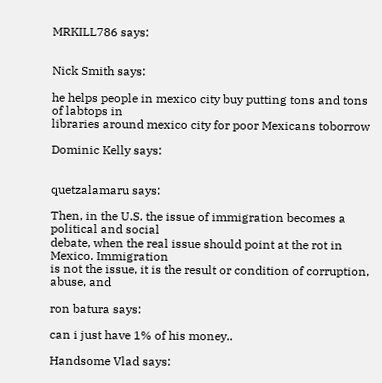MRKILL786 says:


Nick Smith says:

he helps people in mexico city buy putting tons and tons of labtops in
libraries around mexico city for poor Mexicans toborrow

Dominic Kelly says:


quetzalamaru says:

Then, in the U.S. the issue of immigration becomes a political and social
debate, when the real issue should point at the rot in Mexico. Immigration
is not the issue, it is the result or condition of corruption, abuse, and

ron batura says:

can i just have 1% of his money..

Handsome Vlad says: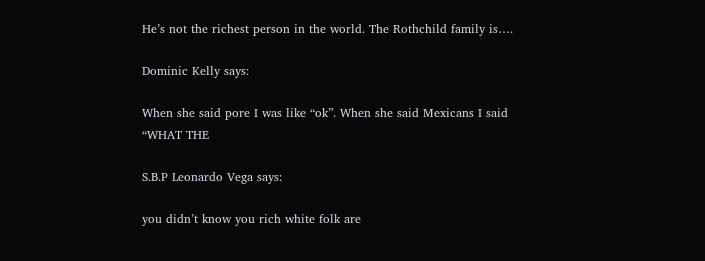He’s not the richest person in the world. The Rothchild family is….

Dominic Kelly says:

When she said pore I was like “ok”. When she said Mexicans I said “WHAT THE

S.B.P Leonardo Vega says:

you didn’t know you rich white folk are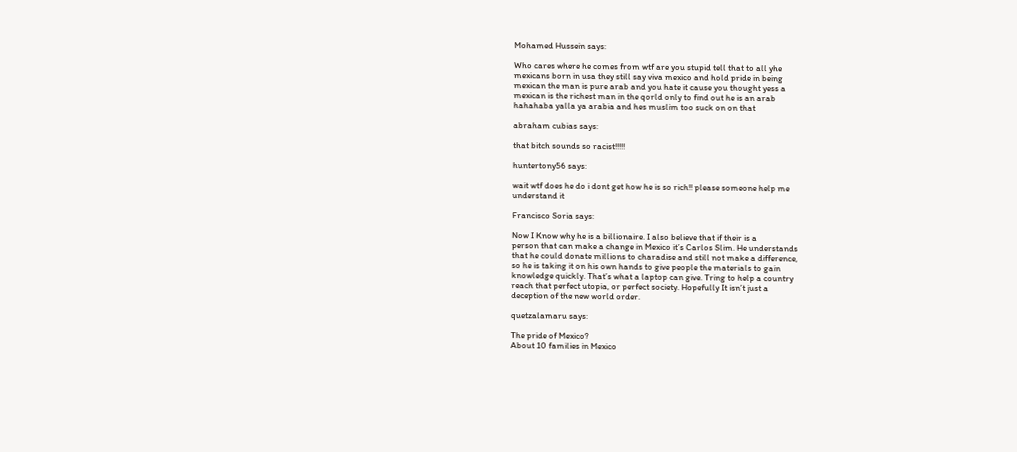Mohamed Hussein says:

Who cares where he comes from wtf are you stupid tell that to all yhe
mexicans born in usa they still say viva mexico and hold pride in being
mexican the man is pure arab and you hate it cause you thought yess a
mexican is the richest man in the qorld only to find out he is an arab
hahahaba yalla ya arabia and hes muslim too suck on on that

abraham cubias says:

that bitch sounds so racist!!!!!

huntertony56 says:

wait wtf does he do i dont get how he is so rich!! please someone help me
understand it

Francisco Soria says:

Now I Know why he is a billionaire. I also believe that if their is a
person that can make a change in Mexico it’s Carlos Slim. He understands
that he could donate millions to charadise and still not make a difference,
so he is taking it on his own hands to give people the materials to gain
knowledge quickly. That’s what a laptop can give. Tring to help a country
reach that perfect utopia, or perfect society. Hopefully It isn’t just a
deception of the new world order.

quetzalamaru says:

The pride of Mexico?
About 10 families in Mexico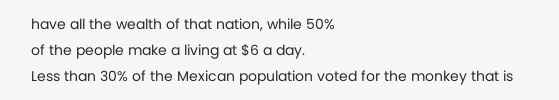have all the wealth of that nation, while 50%
of the people make a living at $6 a day.
Less than 30% of the Mexican population voted for the monkey that is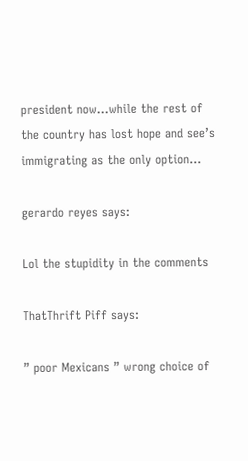president now…while the rest of the country has lost hope and see’s
immigrating as the only option…

gerardo reyes says:

Lol the stupidity in the comments

ThatThrift Piff says:

” poor Mexicans ” wrong choice of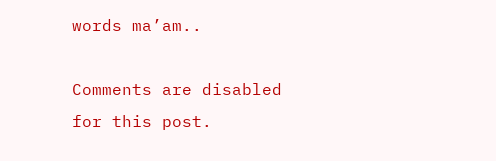words ma’am..

Comments are disabled for this post.